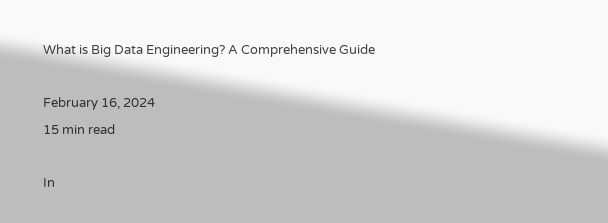What is Big Data Engineering? A Comprehensive Guide

February 16, 2024
15 min read

In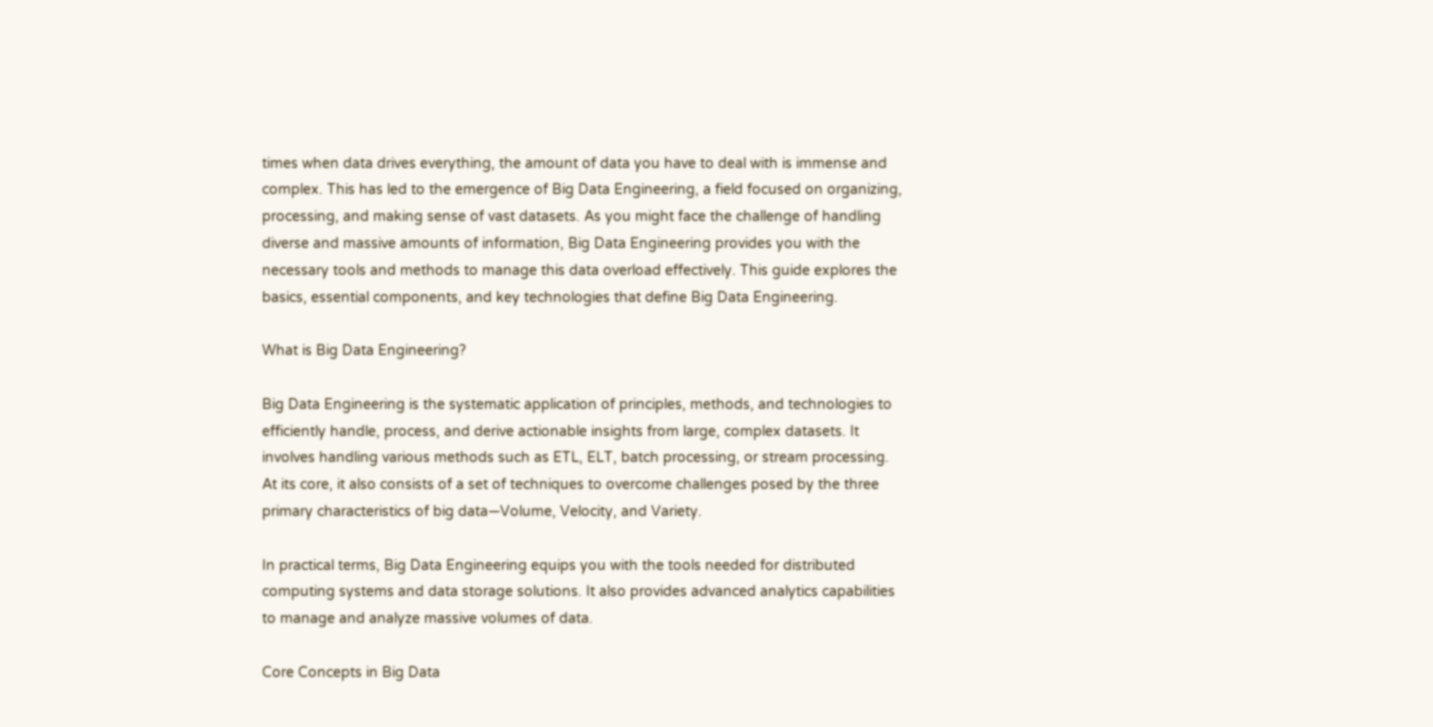times when data drives everything, the amount of data you have to deal with is immense and complex. This has led to the emergence of Big Data Engineering, a field focused on organizing, processing, and making sense of vast datasets. As you might face the challenge of handling diverse and massive amounts of information, Big Data Engineering provides you with the necessary tools and methods to manage this data overload effectively. This guide explores the basics, essential components, and key technologies that define Big Data Engineering.

What is Big Data Engineering?

Big Data Engineering is the systematic application of principles, methods, and technologies to efficiently handle, process, and derive actionable insights from large, complex datasets. It involves handling various methods such as ETL, ELT, batch processing, or stream processing. At its core, it also consists of a set of techniques to overcome challenges posed by the three primary characteristics of big data—Volume, Velocity, and Variety.

In practical terms, Big Data Engineering equips you with the tools needed for distributed computing systems and data storage solutions. It also provides advanced analytics capabilities to manage and analyze massive volumes of data.

Core Concepts in Big Data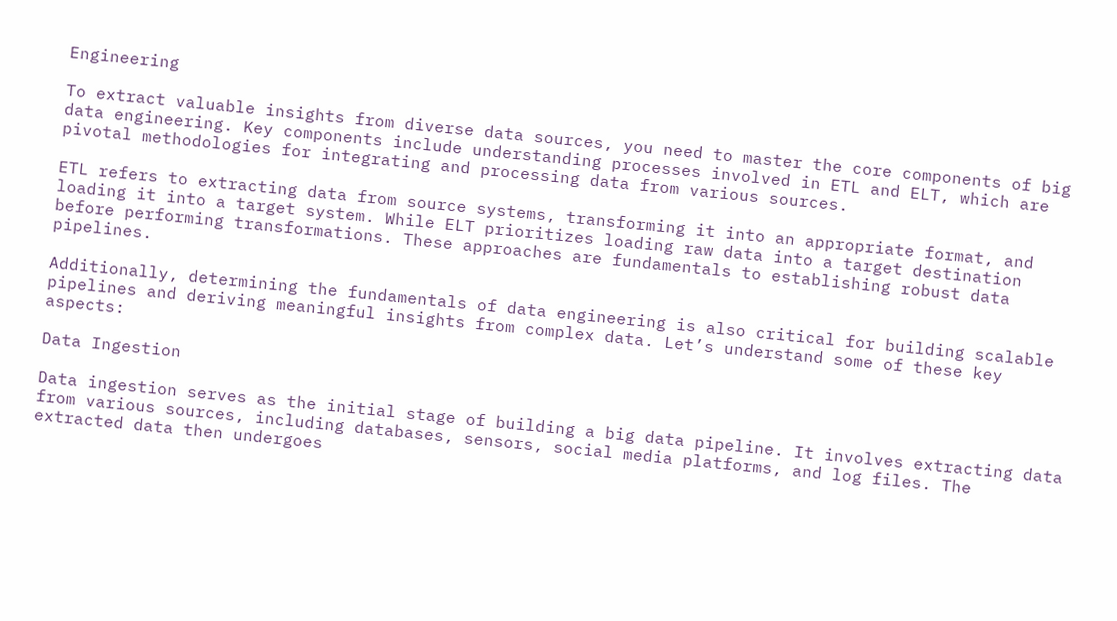Engineering

To extract valuable insights from diverse data sources, you need to master the core components of big data engineering. Key components include understanding processes involved in ETL and ELT, which are pivotal methodologies for integrating and processing data from various sources.

ETL refers to extracting data from source systems, transforming it into an appropriate format, and loading it into a target system. While ELT prioritizes loading raw data into a target destination before performing transformations. These approaches are fundamentals to establishing robust data pipelines.

Additionally, determining the fundamentals of data engineering is also critical for building scalable pipelines and deriving meaningful insights from complex data. Let’s understand some of these key aspects:

Data Ingestion

Data ingestion serves as the initial stage of building a big data pipeline. It involves extracting data from various sources, including databases, sensors, social media platforms, and log files. The extracted data then undergoes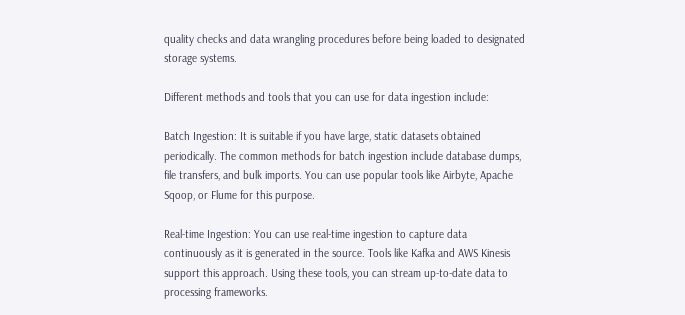quality checks and data wrangling procedures before being loaded to designated storage systems.

Different methods and tools that you can use for data ingestion include:

Batch Ingestion: It is suitable if you have large, static datasets obtained periodically. The common methods for batch ingestion include database dumps, file transfers, and bulk imports. You can use popular tools like Airbyte, Apache Sqoop, or Flume for this purpose.

Real-time Ingestion: You can use real-time ingestion to capture data continuously as it is generated in the source. Tools like Kafka and AWS Kinesis support this approach. Using these tools, you can stream up-to-date data to processing frameworks.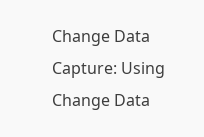Change Data Capture: Using Change Data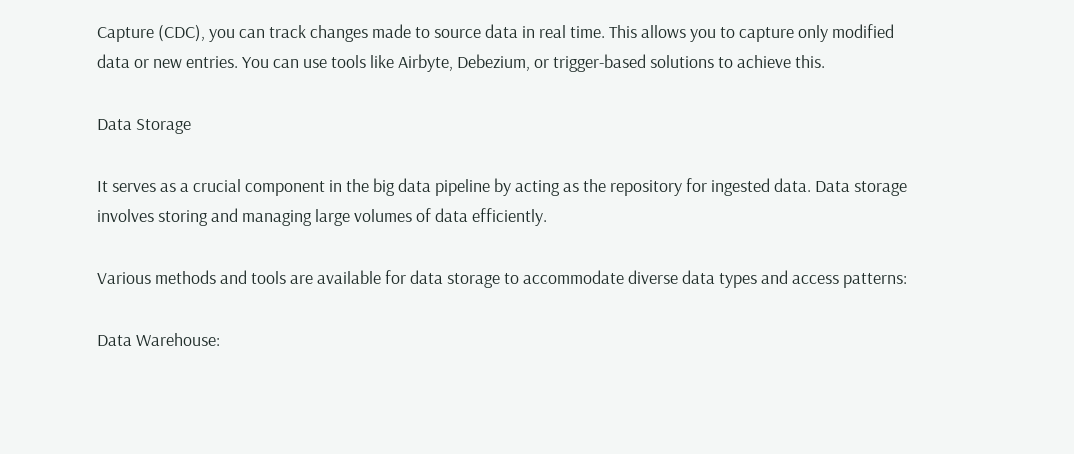Capture (CDC), you can track changes made to source data in real time. This allows you to capture only modified data or new entries. You can use tools like Airbyte, Debezium, or trigger-based solutions to achieve this.

Data Storage

It serves as a crucial component in the big data pipeline by acting as the repository for ingested data. Data storage involves storing and managing large volumes of data efficiently.

Various methods and tools are available for data storage to accommodate diverse data types and access patterns:

Data Warehouse: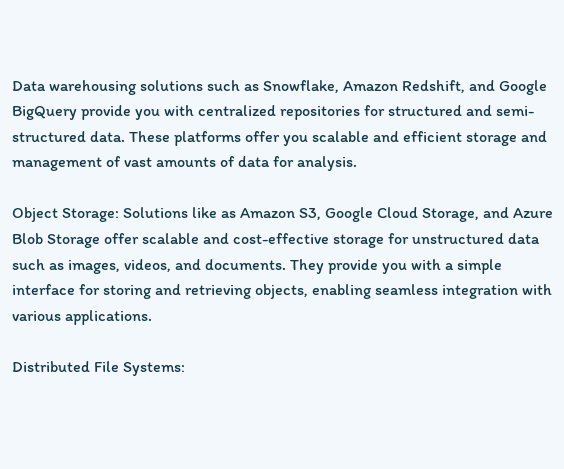Data warehousing solutions such as Snowflake, Amazon Redshift, and Google BigQuery provide you with centralized repositories for structured and semi-structured data. These platforms offer you scalable and efficient storage and management of vast amounts of data for analysis.

Object Storage: Solutions like as Amazon S3, Google Cloud Storage, and Azure Blob Storage offer scalable and cost-effective storage for unstructured data such as images, videos, and documents. They provide you with a simple interface for storing and retrieving objects, enabling seamless integration with various applications.

Distributed File Systems: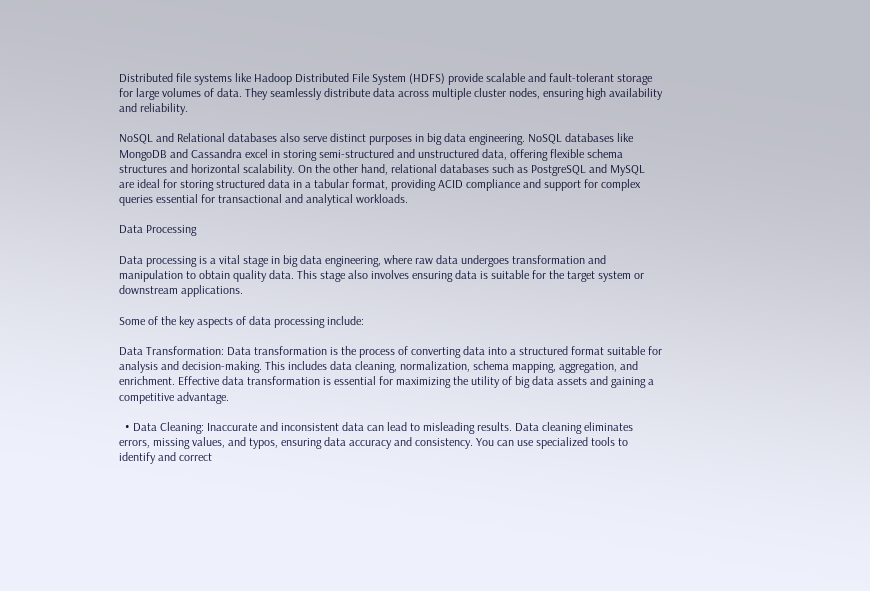Distributed file systems like Hadoop Distributed File System (HDFS) provide scalable and fault-tolerant storage for large volumes of data. They seamlessly distribute data across multiple cluster nodes, ensuring high availability and reliability.

NoSQL and Relational databases also serve distinct purposes in big data engineering. NoSQL databases like MongoDB and Cassandra excel in storing semi-structured and unstructured data, offering flexible schema structures and horizontal scalability. On the other hand, relational databases such as PostgreSQL and MySQL are ideal for storing structured data in a tabular format, providing ACID compliance and support for complex queries essential for transactional and analytical workloads.

Data Processing

Data processing is a vital stage in big data engineering, where raw data undergoes transformation and manipulation to obtain quality data. This stage also involves ensuring data is suitable for the target system or downstream applications.

Some of the key aspects of data processing include:

Data Transformation: Data transformation is the process of converting data into a structured format suitable for analysis and decision-making. This includes data cleaning, normalization, schema mapping, aggregation, and enrichment. Effective data transformation is essential for maximizing the utility of big data assets and gaining a competitive advantage.

  • Data Cleaning: Inaccurate and inconsistent data can lead to misleading results. Data cleaning eliminates errors, missing values, and typos, ensuring data accuracy and consistency. You can use specialized tools to identify and correct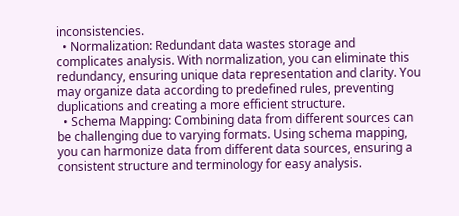inconsistencies.
  • Normalization: Redundant data wastes storage and complicates analysis. With normalization, you can eliminate this redundancy, ensuring unique data representation and clarity. You may organize data according to predefined rules, preventing duplications and creating a more efficient structure.
  • Schema Mapping: Combining data from different sources can be challenging due to varying formats. Using schema mapping, you can harmonize data from different data sources, ensuring a consistent structure and terminology for easy analysis.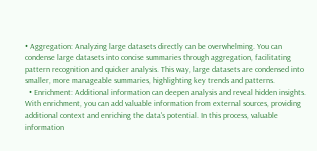• Aggregation: Analyzing large datasets directly can be overwhelming. You can condense large datasets into concise summaries through aggregation, facilitating pattern recognition and quicker analysis. This way, large datasets are condensed into smaller, more manageable summaries, highlighting key trends and patterns.
  • Enrichment: Additional information can deepen analysis and reveal hidden insights. With enrichment, you can add valuable information from external sources, providing additional context and enriching the data's potential. In this process, valuable information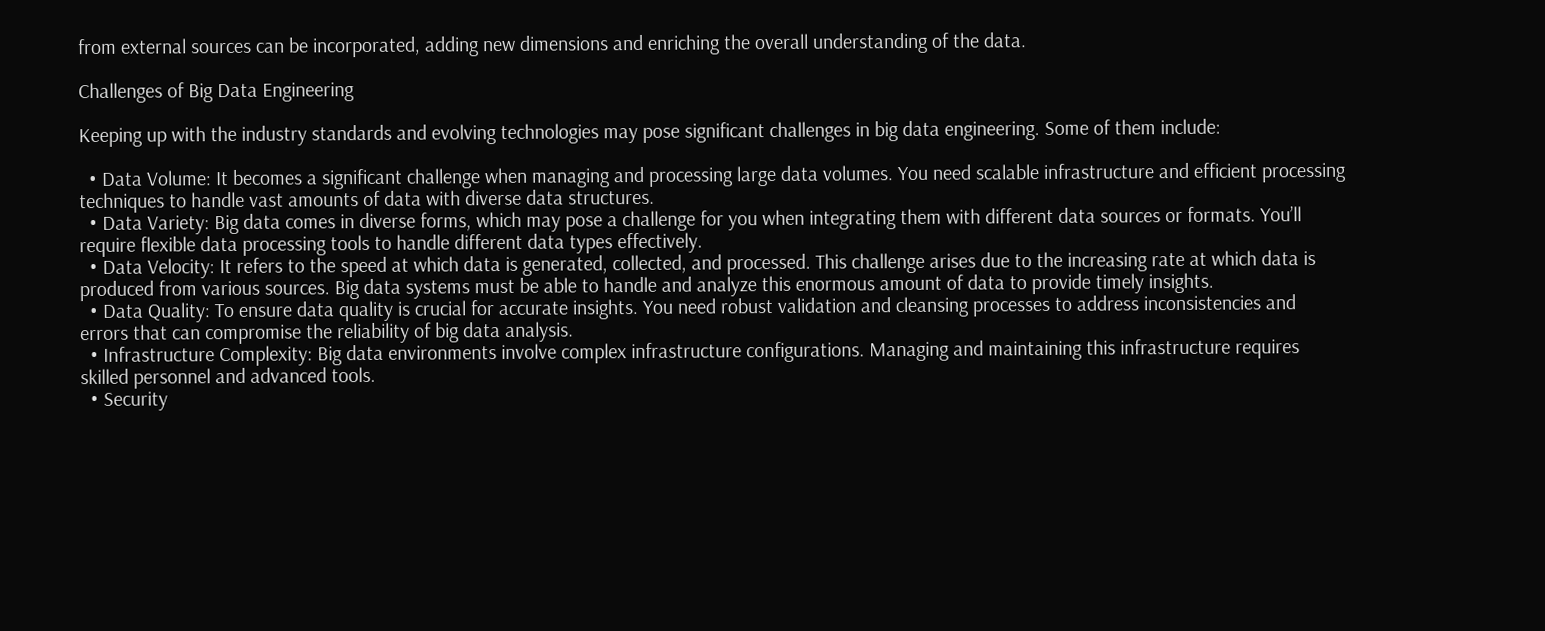from external sources can be incorporated, adding new dimensions and enriching the overall understanding of the data.

Challenges of Big Data Engineering

Keeping up with the industry standards and evolving technologies may pose significant challenges in big data engineering. Some of them include:

  • Data Volume: It becomes a significant challenge when managing and processing large data volumes. You need scalable infrastructure and efficient processing techniques to handle vast amounts of data with diverse data structures.
  • Data Variety: Big data comes in diverse forms, which may pose a challenge for you when integrating them with different data sources or formats. You’ll require flexible data processing tools to handle different data types effectively.
  • Data Velocity: It refers to the speed at which data is generated, collected, and processed. This challenge arises due to the increasing rate at which data is produced from various sources. Big data systems must be able to handle and analyze this enormous amount of data to provide timely insights.
  • Data Quality: To ensure data quality is crucial for accurate insights. You need robust validation and cleansing processes to address inconsistencies and errors that can compromise the reliability of big data analysis.
  • Infrastructure Complexity: Big data environments involve complex infrastructure configurations. Managing and maintaining this infrastructure requires skilled personnel and advanced tools.
  • Security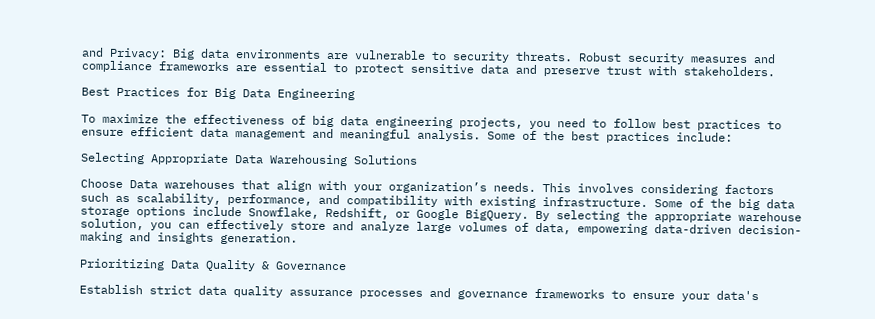and Privacy: Big data environments are vulnerable to security threats. Robust security measures and compliance frameworks are essential to protect sensitive data and preserve trust with stakeholders.

Best Practices for Big Data Engineering

To maximize the effectiveness of big data engineering projects, you need to follow best practices to ensure efficient data management and meaningful analysis. Some of the best practices include:

Selecting Appropriate Data Warehousing Solutions

Choose Data warehouses that align with your organization’s needs. This involves considering factors such as scalability, performance, and compatibility with existing infrastructure. Some of the big data storage options include Snowflake, Redshift, or Google BigQuery. By selecting the appropriate warehouse solution, you can effectively store and analyze large volumes of data, empowering data-driven decision-making and insights generation.

Prioritizing Data Quality & Governance

Establish strict data quality assurance processes and governance frameworks to ensure your data's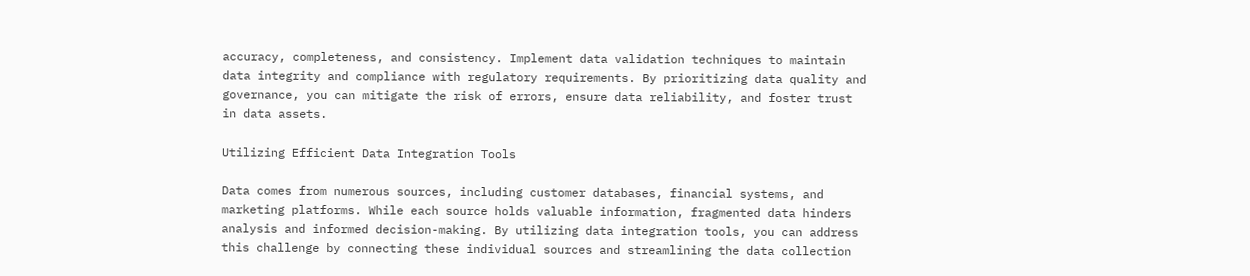accuracy, completeness, and consistency. Implement data validation techniques to maintain data integrity and compliance with regulatory requirements. By prioritizing data quality and governance, you can mitigate the risk of errors, ensure data reliability, and foster trust in data assets.

Utilizing Efficient Data Integration Tools

Data comes from numerous sources, including customer databases, financial systems, and marketing platforms. While each source holds valuable information, fragmented data hinders analysis and informed decision-making. By utilizing data integration tools, you can address this challenge by connecting these individual sources and streamlining the data collection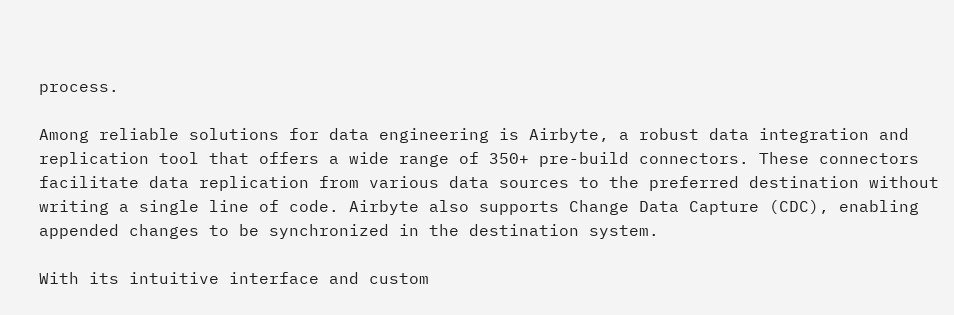process.

Among reliable solutions for data engineering is Airbyte, a robust data integration and replication tool that offers a wide range of 350+ pre-build connectors. These connectors facilitate data replication from various data sources to the preferred destination without writing a single line of code. Airbyte also supports Change Data Capture (CDC), enabling appended changes to be synchronized in the destination system.

With its intuitive interface and custom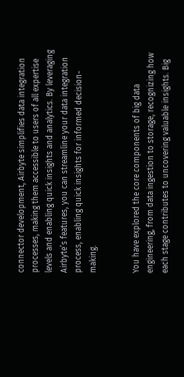connector development, Airbyte simplifies data integration processes, making them accessible to users of all expertise levels and enabling quick insights and analytics. By leveraging Airbyte’s features, you can streamline your data integration process, enabling quick insights for informed decision-making.


You have explored the core components of big data engineering, from data ingestion to storage, recognizing how each stage contributes to uncovering valuable insights. Big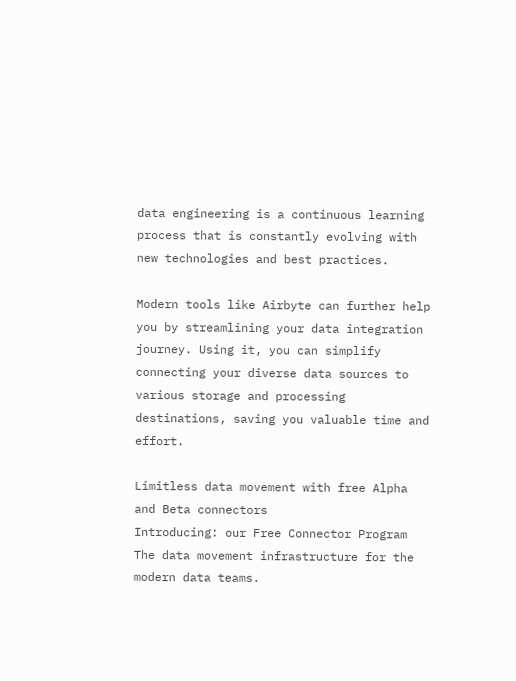data engineering is a continuous learning process that is constantly evolving with new technologies and best practices.

Modern tools like Airbyte can further help you by streamlining your data integration journey. Using it, you can simplify connecting your diverse data sources to various storage and processing destinations, saving you valuable time and effort.

Limitless data movement with free Alpha and Beta connectors
Introducing: our Free Connector Program
The data movement infrastructure for the modern data teams.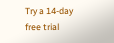Try a 14-day free trial